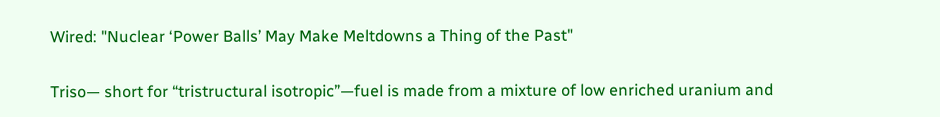Wired: "Nuclear ‘Power Balls’ May Make Meltdowns a Thing of the Past"

Triso— short for “tristructural isotropic”—fuel is made from a mixture of low enriched uranium and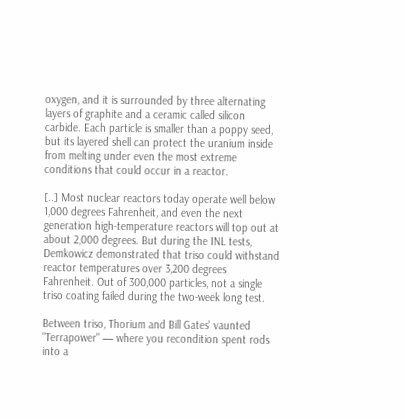oxygen, and it is surrounded by three alternating layers of graphite and a ceramic called silicon carbide. Each particle is smaller than a poppy seed, but its layered shell can protect the uranium inside from melting under even the most extreme conditions that could occur in a reactor.

[..] Most nuclear reactors today operate well below 1,000 degrees Fahrenheit, and even the next generation high-temperature reactors will top out at about 2,000 degrees. But during the INL tests, Demkowicz demonstrated that triso could withstand reactor temperatures over 3,200 degrees Fahrenheit. Out of 300,000 particles, not a single triso coating failed during the two-week long test.

Between triso, Thorium and Bill Gates' vaunted "Terrapower" — where you recondition spent rods into a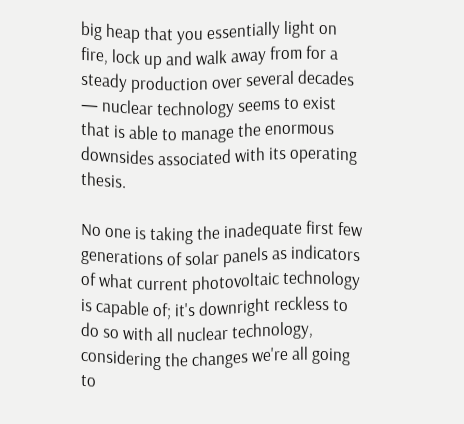big heap that you essentially light on fire, lock up and walk away from for a steady production over several decades — nuclear technology seems to exist that is able to manage the enormous downsides associated with its operating thesis.

No one is taking the inadequate first few generations of solar panels as indicators of what current photovoltaic technology is capable of; it's downright reckless to do so with all nuclear technology, considering the changes we're all going to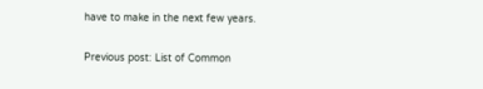have to make in the next few years.

Previous post: List of Common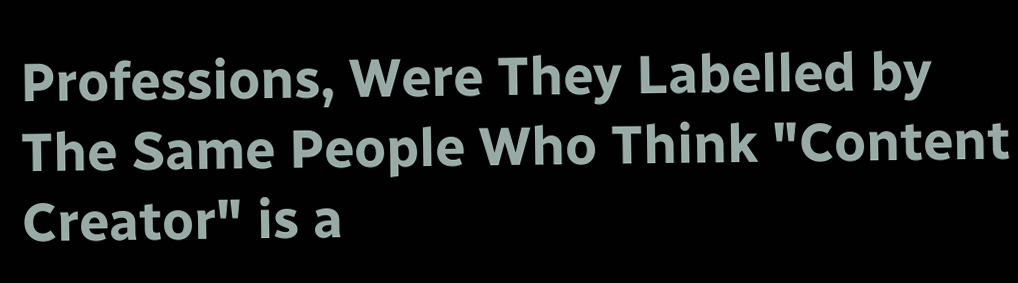Professions, Were They Labelled by The Same People Who Think "Content Creator" is a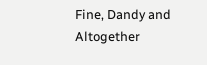Fine, Dandy and Altogether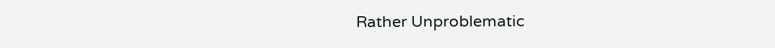Rather Unproblematic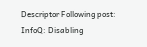Descriptor Following post: InfoQ: Disabling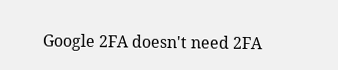Google 2FA doesn't need 2FA